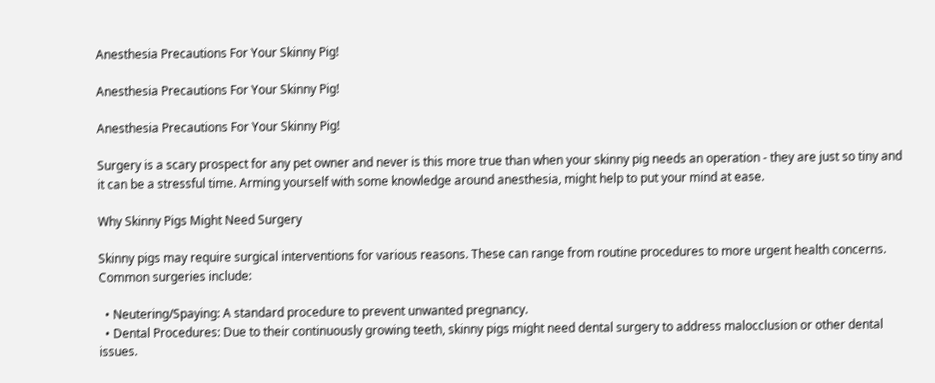Anesthesia Precautions For Your Skinny Pig!

Anesthesia Precautions For Your Skinny Pig!

Anesthesia Precautions For Your Skinny Pig!

Surgery is a scary prospect for any pet owner and never is this more true than when your skinny pig needs an operation - they are just so tiny and it can be a stressful time. Arming yourself with some knowledge around anesthesia, might help to put your mind at ease.

Why Skinny Pigs Might Need Surgery

Skinny pigs may require surgical interventions for various reasons. These can range from routine procedures to more urgent health concerns. Common surgeries include:

  • Neutering/Spaying: A standard procedure to prevent unwanted pregnancy.
  • Dental Procedures: Due to their continuously growing teeth, skinny pigs might need dental surgery to address malocclusion or other dental issues.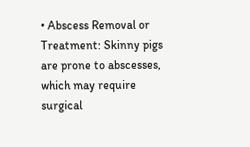• Abscess Removal or Treatment: Skinny pigs are prone to abscesses, which may require surgical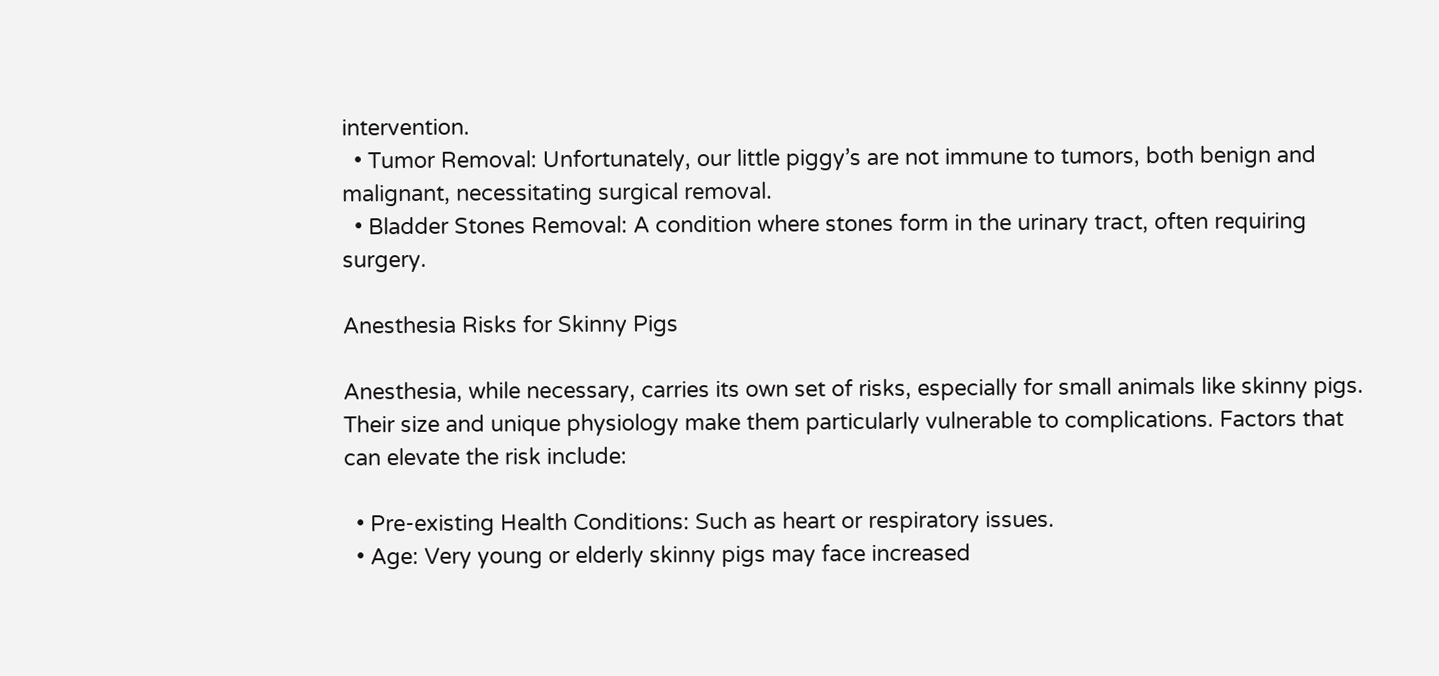intervention.
  • Tumor Removal: Unfortunately, our little piggy’s are not immune to tumors, both benign and malignant, necessitating surgical removal.
  • Bladder Stones Removal: A condition where stones form in the urinary tract, often requiring surgery.

Anesthesia Risks for Skinny Pigs

Anesthesia, while necessary, carries its own set of risks, especially for small animals like skinny pigs. Their size and unique physiology make them particularly vulnerable to complications. Factors that can elevate the risk include:

  • Pre-existing Health Conditions: Such as heart or respiratory issues.
  • Age: Very young or elderly skinny pigs may face increased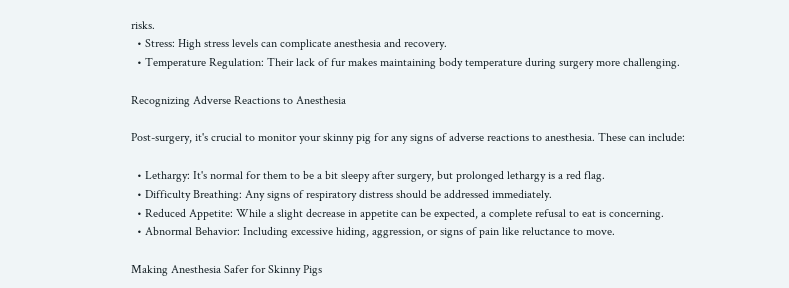risks.
  • Stress: High stress levels can complicate anesthesia and recovery.
  • Temperature Regulation: Their lack of fur makes maintaining body temperature during surgery more challenging.

Recognizing Adverse Reactions to Anesthesia

Post-surgery, it's crucial to monitor your skinny pig for any signs of adverse reactions to anesthesia. These can include:

  • Lethargy: It's normal for them to be a bit sleepy after surgery, but prolonged lethargy is a red flag.
  • Difficulty Breathing: Any signs of respiratory distress should be addressed immediately.
  • Reduced Appetite: While a slight decrease in appetite can be expected, a complete refusal to eat is concerning.
  • Abnormal Behavior: Including excessive hiding, aggression, or signs of pain like reluctance to move.

Making Anesthesia Safer for Skinny Pigs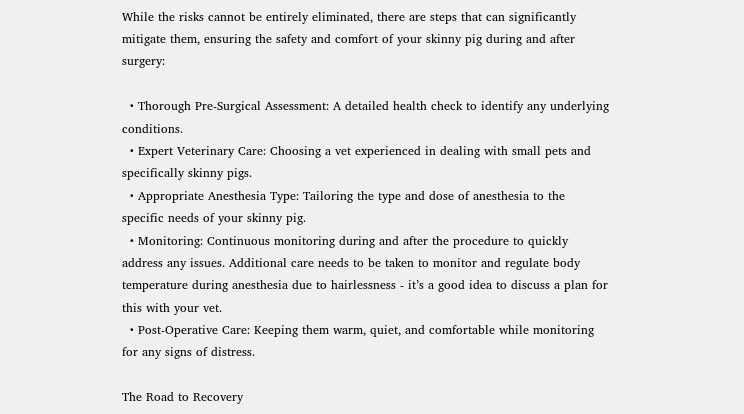While the risks cannot be entirely eliminated, there are steps that can significantly mitigate them, ensuring the safety and comfort of your skinny pig during and after surgery:

  • Thorough Pre-Surgical Assessment: A detailed health check to identify any underlying conditions.
  • Expert Veterinary Care: Choosing a vet experienced in dealing with small pets and specifically skinny pigs.
  • Appropriate Anesthesia Type: Tailoring the type and dose of anesthesia to the specific needs of your skinny pig.
  • Monitoring: Continuous monitoring during and after the procedure to quickly address any issues. Additional care needs to be taken to monitor and regulate body temperature during anesthesia due to hairlessness - it’s a good idea to discuss a plan for this with your vet.
  • Post-Operative Care: Keeping them warm, quiet, and comfortable while monitoring for any signs of distress.

The Road to Recovery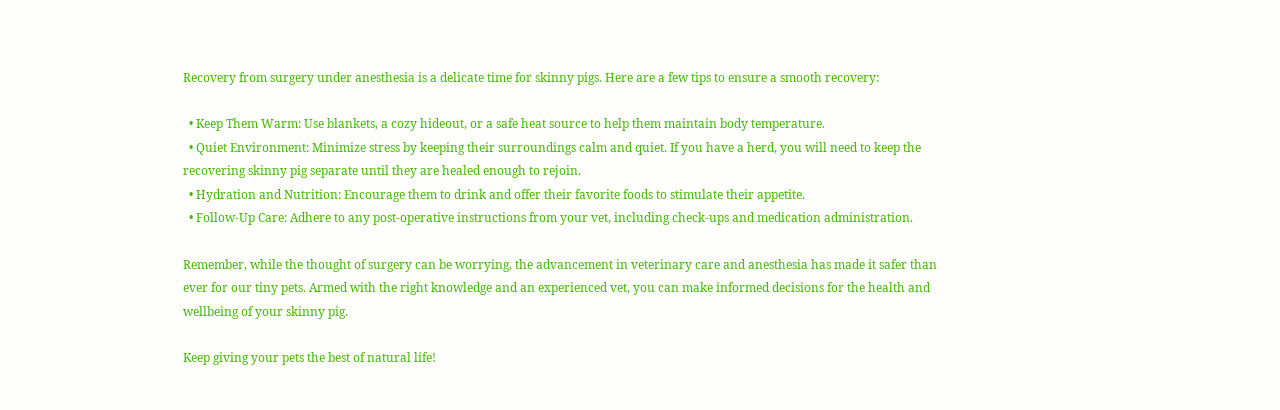Recovery from surgery under anesthesia is a delicate time for skinny pigs. Here are a few tips to ensure a smooth recovery:

  • Keep Them Warm: Use blankets, a cozy hideout, or a safe heat source to help them maintain body temperature.
  • Quiet Environment: Minimize stress by keeping their surroundings calm and quiet. If you have a herd, you will need to keep the recovering skinny pig separate until they are healed enough to rejoin.
  • Hydration and Nutrition: Encourage them to drink and offer their favorite foods to stimulate their appetite.
  • Follow-Up Care: Adhere to any post-operative instructions from your vet, including check-ups and medication administration.

Remember, while the thought of surgery can be worrying, the advancement in veterinary care and anesthesia has made it safer than ever for our tiny pets. Armed with the right knowledge and an experienced vet, you can make informed decisions for the health and wellbeing of your skinny pig.

Keep giving your pets the best of natural life!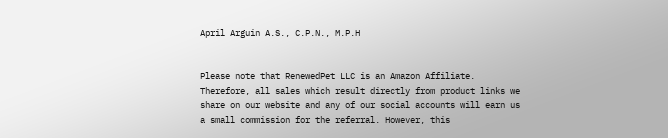April Arguin A.S., C.P.N., M.P.H


Please note that RenewedPet LLC is an Amazon Affiliate. Therefore, all sales which result directly from product links we share on our website and any of our social accounts will earn us a small commission for the referral. However, this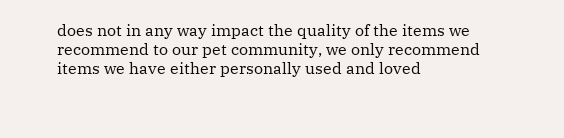does not in any way impact the quality of the items we recommend to our pet community, we only recommend items we have either personally used and loved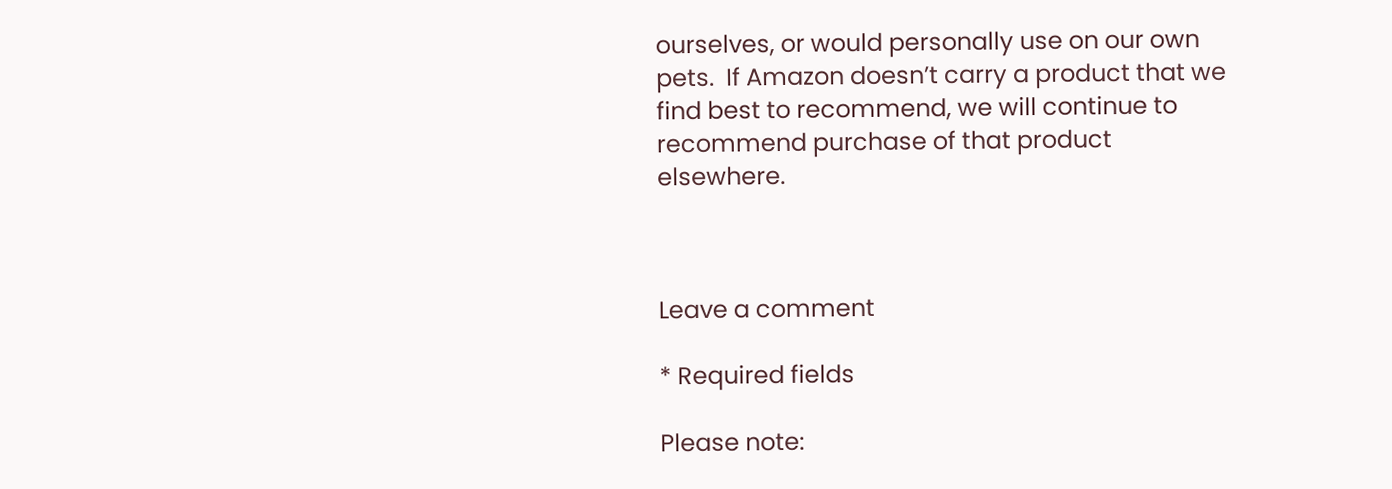ourselves, or would personally use on our own pets.  If Amazon doesn’t carry a product that we find best to recommend, we will continue to recommend purchase of that product elsewhere.



Leave a comment

* Required fields

Please note: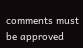comments must be approved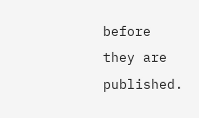before they are published.